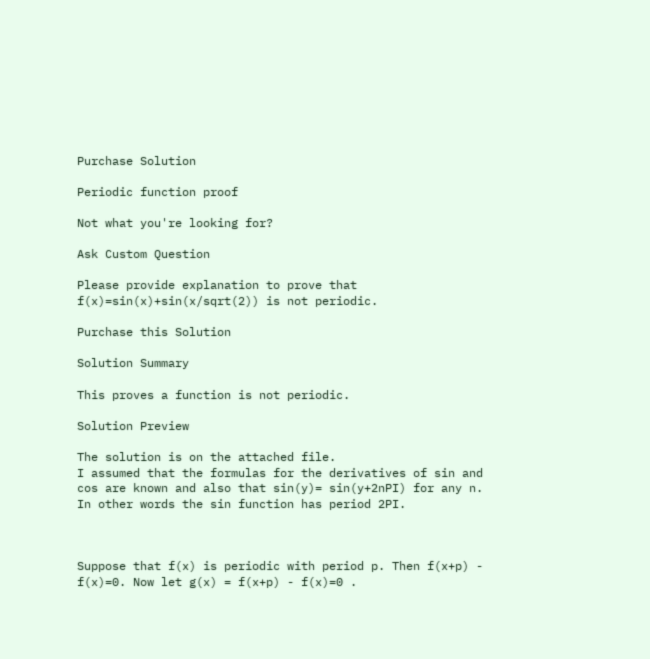Purchase Solution

Periodic function proof

Not what you're looking for?

Ask Custom Question

Please provide explanation to prove that f(x)=sin(x)+sin(x/sqrt(2)) is not periodic.

Purchase this Solution

Solution Summary

This proves a function is not periodic.

Solution Preview

The solution is on the attached file.
I assumed that the formulas for the derivatives of sin and cos are known and also that sin(y)= sin(y+2nPI) for any n.
In other words the sin function has period 2PI.



Suppose that f(x) is periodic with period p. Then f(x+p) - f(x)=0. Now let g(x) = f(x+p) - f(x)=0 .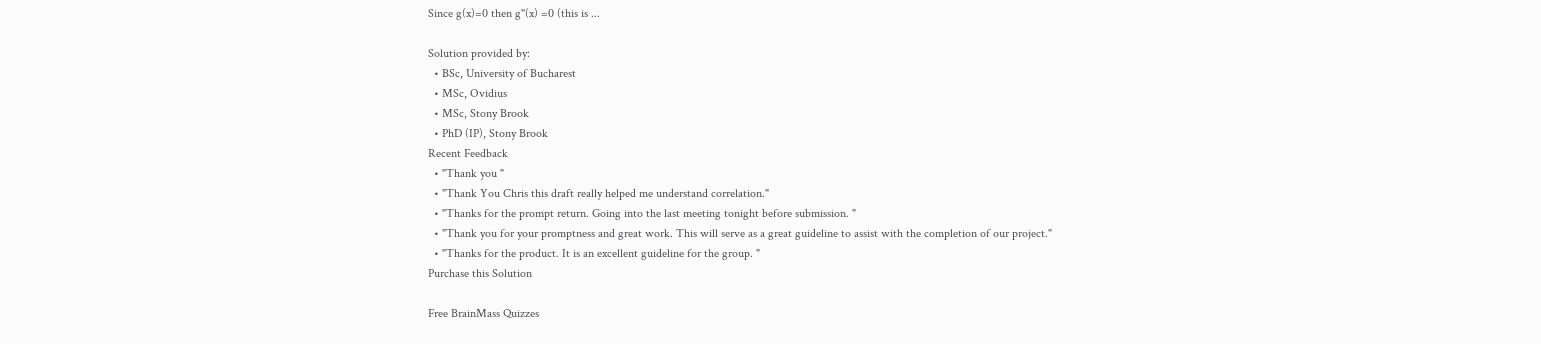Since g(x)=0 then g"(x) =0 (this is ...

Solution provided by:
  • BSc, University of Bucharest
  • MSc, Ovidius
  • MSc, Stony Brook
  • PhD (IP), Stony Brook
Recent Feedback
  • "Thank you "
  • "Thank You Chris this draft really helped me understand correlation."
  • "Thanks for the prompt return. Going into the last meeting tonight before submission. "
  • "Thank you for your promptness and great work. This will serve as a great guideline to assist with the completion of our project."
  • "Thanks for the product. It is an excellent guideline for the group. "
Purchase this Solution

Free BrainMass Quizzes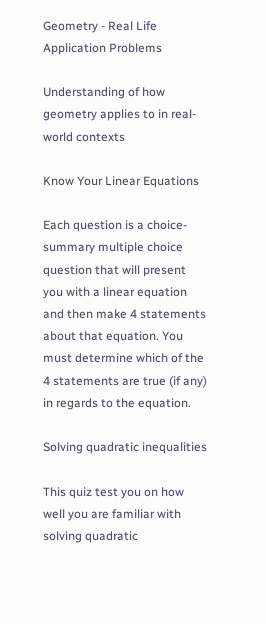Geometry - Real Life Application Problems

Understanding of how geometry applies to in real-world contexts

Know Your Linear Equations

Each question is a choice-summary multiple choice question that will present you with a linear equation and then make 4 statements about that equation. You must determine which of the 4 statements are true (if any) in regards to the equation.

Solving quadratic inequalities

This quiz test you on how well you are familiar with solving quadratic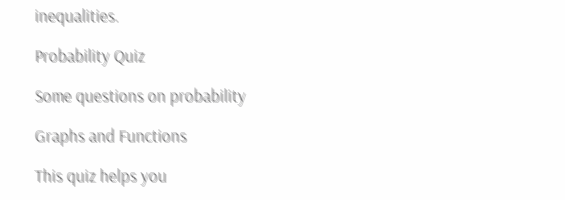inequalities.

Probability Quiz

Some questions on probability

Graphs and Functions

This quiz helps you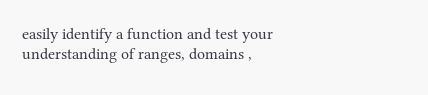easily identify a function and test your understanding of ranges, domains ,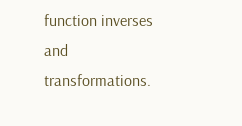function inverses and transformations.